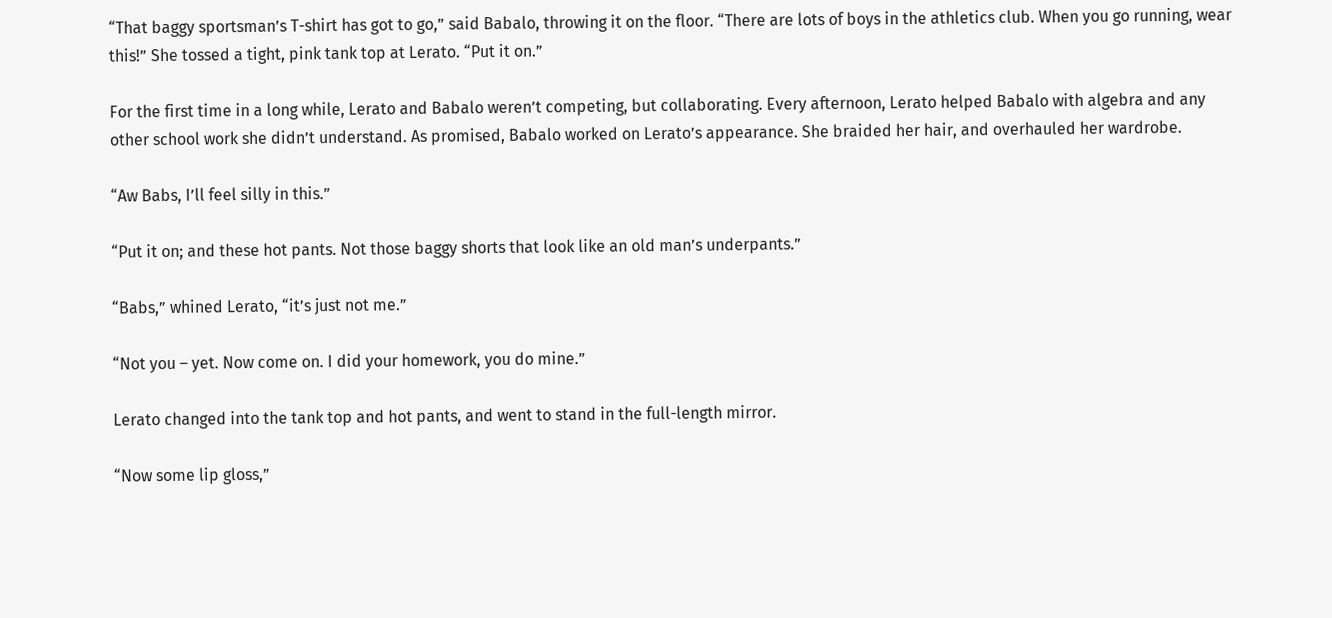“That baggy sportsman’s T-shirt has got to go,” said Babalo, throwing it on the floor. “There are lots of boys in the athletics club. When you go running, wear this!” She tossed a tight, pink tank top at Lerato. “Put it on.”

For the first time in a long while, Lerato and Babalo weren’t competing, but collaborating. Every afternoon, Lerato helped Babalo with algebra and any other school work she didn’t understand. As promised, Babalo worked on Lerato’s appearance. She braided her hair, and overhauled her wardrobe.

“Aw Babs, I’ll feel silly in this.”

“Put it on; and these hot pants. Not those baggy shorts that look like an old man’s underpants.”

“Babs,” whined Lerato, “it’s just not me.”

“Not you – yet. Now come on. I did your homework, you do mine.”

Lerato changed into the tank top and hot pants, and went to stand in the full-length mirror.

“Now some lip gloss,”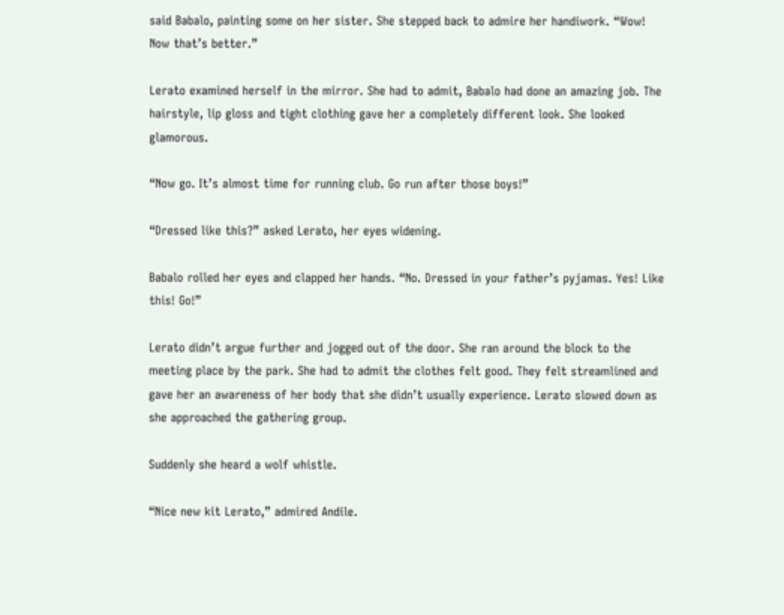said Babalo, painting some on her sister. She stepped back to admire her handiwork. “Wow! Now that’s better.”

Lerato examined herself in the mirror. She had to admit, Babalo had done an amazing job. The hairstyle, lip gloss and tight clothing gave her a completely different look. She looked glamorous.

“Now go. It’s almost time for running club. Go run after those boys!”

“Dressed like this?” asked Lerato, her eyes widening.

Babalo rolled her eyes and clapped her hands. “No. Dressed in your father’s pyjamas. Yes! Like this! Go!”

Lerato didn’t argue further and jogged out of the door. She ran around the block to the meeting place by the park. She had to admit the clothes felt good. They felt streamlined and gave her an awareness of her body that she didn’t usually experience. Lerato slowed down as she approached the gathering group.

Suddenly she heard a wolf whistle.

“Nice new kit Lerato,” admired Andile.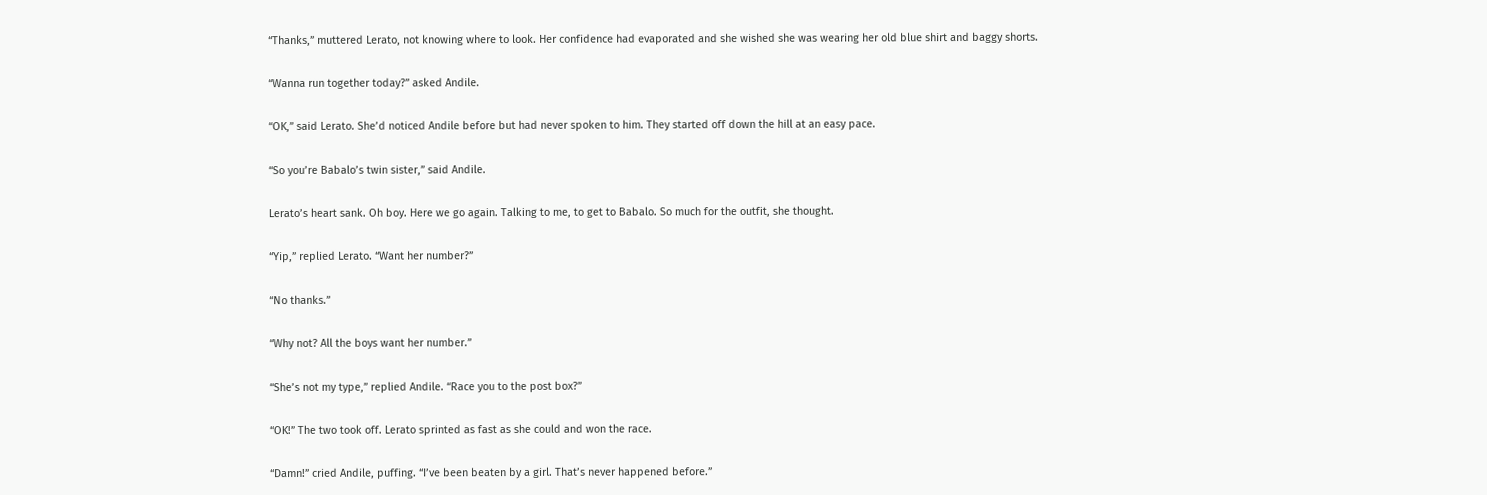“Thanks,” muttered Lerato, not knowing where to look. Her confidence had evaporated and she wished she was wearing her old blue shirt and baggy shorts.

“Wanna run together today?” asked Andile.

“OK,” said Lerato. She’d noticed Andile before but had never spoken to him. They started off down the hill at an easy pace.

“So you’re Babalo’s twin sister,” said Andile.

Lerato’s heart sank. Oh boy. Here we go again. Talking to me, to get to Babalo. So much for the outfit, she thought.

“Yip,” replied Lerato. “Want her number?”

“No thanks.”

“Why not? All the boys want her number.”

“She’s not my type,” replied Andile. “Race you to the post box?”

“OK!” The two took off. Lerato sprinted as fast as she could and won the race.

“Damn!” cried Andile, puffing. “I’ve been beaten by a girl. That’s never happened before.”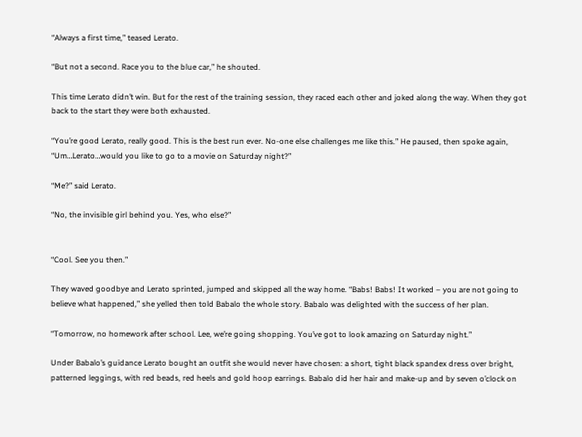“Always a first time,” teased Lerato.

“But not a second. Race you to the blue car,” he shouted.

This time Lerato didn’t win. But for the rest of the training session, they raced each other and joked along the way. When they got back to the start they were both exhausted.

“You’re good Lerato, really good. This is the best run ever. No-one else challenges me like this.” He paused, then spoke again, “Um…Lerato…would you like to go to a movie on Saturday night?”

“Me?” said Lerato.

“No, the invisible girl behind you. Yes, who else?”


“Cool. See you then.”

They waved goodbye and Lerato sprinted, jumped and skipped all the way home. “Babs! Babs! It worked – you are not going to believe what happened,” she yelled then told Babalo the whole story. Babalo was delighted with the success of her plan.

“Tomorrow, no homework after school. Lee, we’re going shopping. You’ve got to look amazing on Saturday night.”

Under Babalo’s guidance Lerato bought an outfit she would never have chosen: a short, tight black spandex dress over bright, patterned leggings, with red beads, red heels and gold hoop earrings. Babalo did her hair and make-up and by seven o’clock on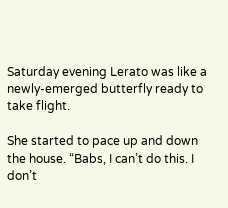Saturday evening Lerato was like a newly-emerged butterfly ready to take flight.

She started to pace up and down the house. “Babs, I can’t do this. I don’t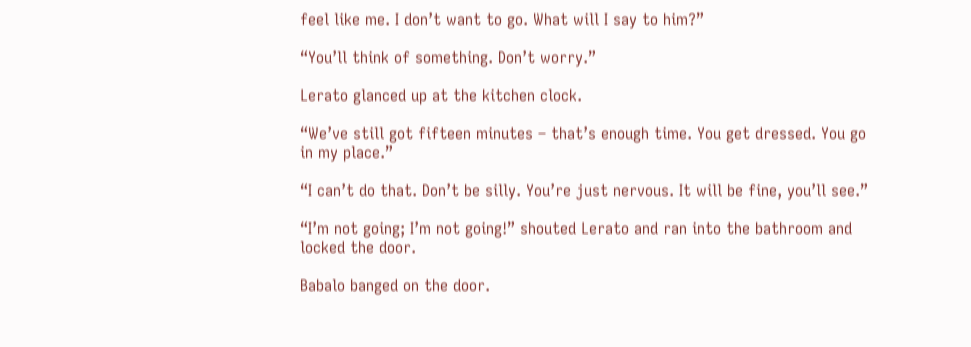feel like me. I don’t want to go. What will I say to him?”

“You’ll think of something. Don’t worry.”

Lerato glanced up at the kitchen clock.

“We’ve still got fifteen minutes – that’s enough time. You get dressed. You go in my place.”

“I can’t do that. Don’t be silly. You’re just nervous. It will be fine, you’ll see.”

“I’m not going; I’m not going!” shouted Lerato and ran into the bathroom and locked the door.

Babalo banged on the door.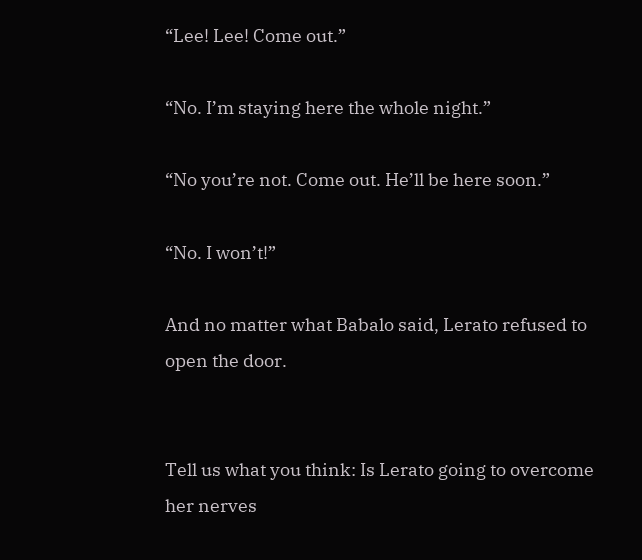“Lee! Lee! Come out.”

“No. I’m staying here the whole night.”

“No you’re not. Come out. He’ll be here soon.”

“No. I won’t!”

And no matter what Babalo said, Lerato refused to open the door.


Tell us what you think: Is Lerato going to overcome her nerves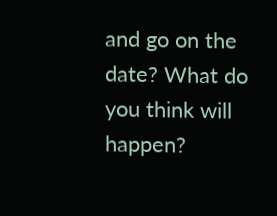and go on the date? What do you think will happen?